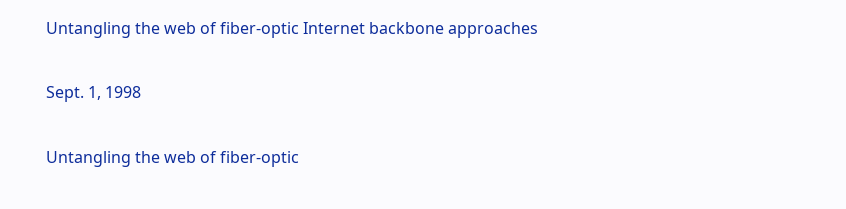Untangling the web of fiber-optic Internet backbone approaches

Sept. 1, 1998

Untangling the web of fiber-optic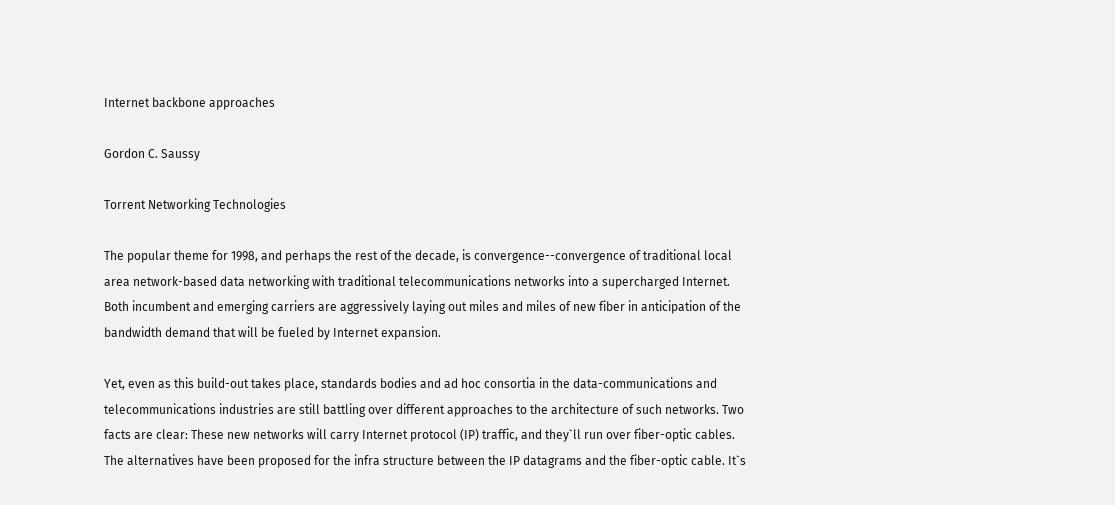Internet backbone approaches

Gordon C. Saussy

Torrent Networking Technologies

The popular theme for 1998, and perhaps the rest of the decade, is convergence--convergence of traditional local area network-based data networking with traditional telecommunications networks into a supercharged Internet. Both incumbent and emerging carriers are aggressively laying out miles and miles of new fiber in anticipation of the bandwidth demand that will be fueled by Internet expansion.

Yet, even as this build-out takes place, standards bodies and ad hoc consortia in the data-communications and telecommunications industries are still battling over different approaches to the architecture of such networks. Two facts are clear: These new networks will carry Internet protocol (IP) traffic, and they`ll run over fiber-optic cables. The alternatives have been proposed for the infra structure between the IP datagrams and the fiber-optic cable. It`s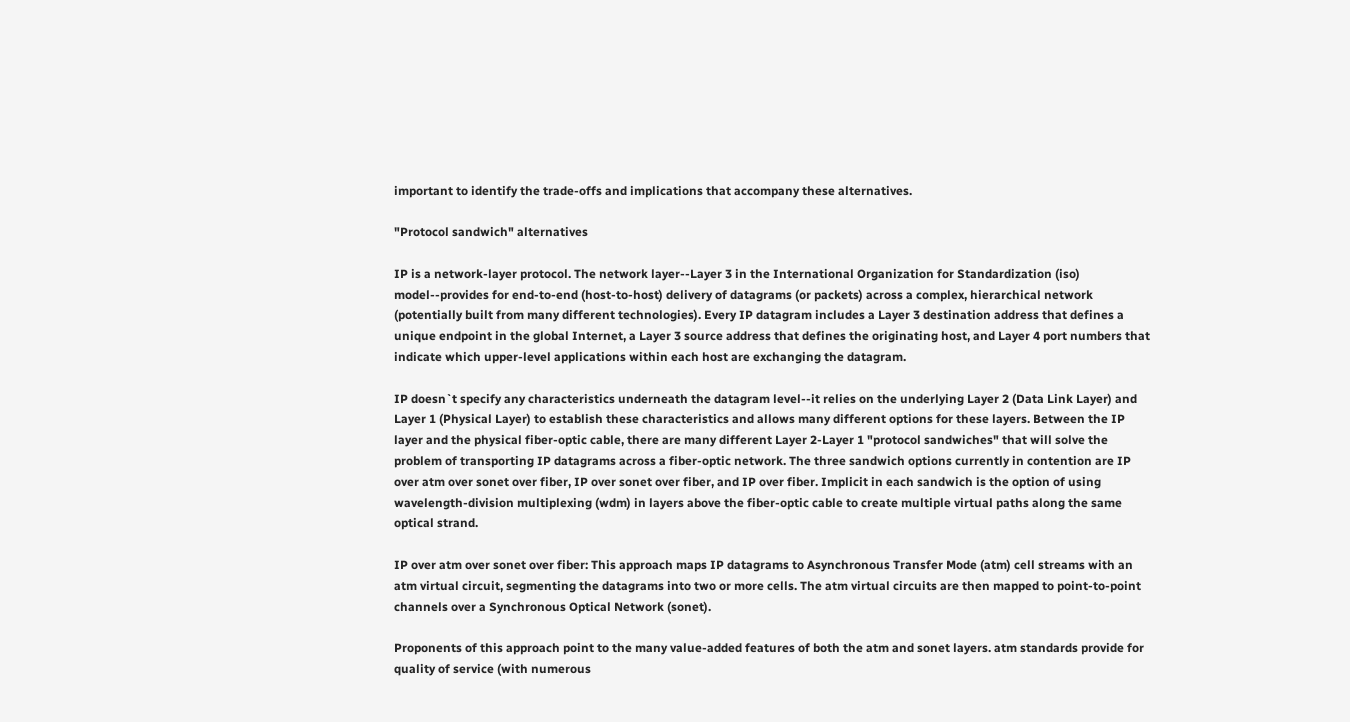important to identify the trade-offs and implications that accompany these alternatives.

"Protocol sandwich" alternatives

IP is a network-layer protocol. The network layer--Layer 3 in the International Organization for Standardization (iso) model--provides for end-to-end (host-to-host) delivery of datagrams (or packets) across a complex, hierarchical network (potentially built from many different technologies). Every IP datagram includes a Layer 3 destination address that defines a unique endpoint in the global Internet, a Layer 3 source address that defines the originating host, and Layer 4 port numbers that indicate which upper-level applications within each host are exchanging the datagram.

IP doesn`t specify any characteristics underneath the datagram level--it relies on the underlying Layer 2 (Data Link Layer) and Layer 1 (Physical Layer) to establish these characteristics and allows many different options for these layers. Between the IP layer and the physical fiber-optic cable, there are many different Layer 2-Layer 1 "protocol sandwiches" that will solve the problem of transporting IP datagrams across a fiber-optic network. The three sandwich options currently in contention are IP over atm over sonet over fiber, IP over sonet over fiber, and IP over fiber. Implicit in each sandwich is the option of using wavelength-division multiplexing (wdm) in layers above the fiber-optic cable to create multiple virtual paths along the same optical strand.

IP over atm over sonet over fiber: This approach maps IP datagrams to Asynchronous Transfer Mode (atm) cell streams with an atm virtual circuit, segmenting the datagrams into two or more cells. The atm virtual circuits are then mapped to point-to-point channels over a Synchronous Optical Network (sonet).

Proponents of this approach point to the many value-added features of both the atm and sonet layers. atm standards provide for quality of service (with numerous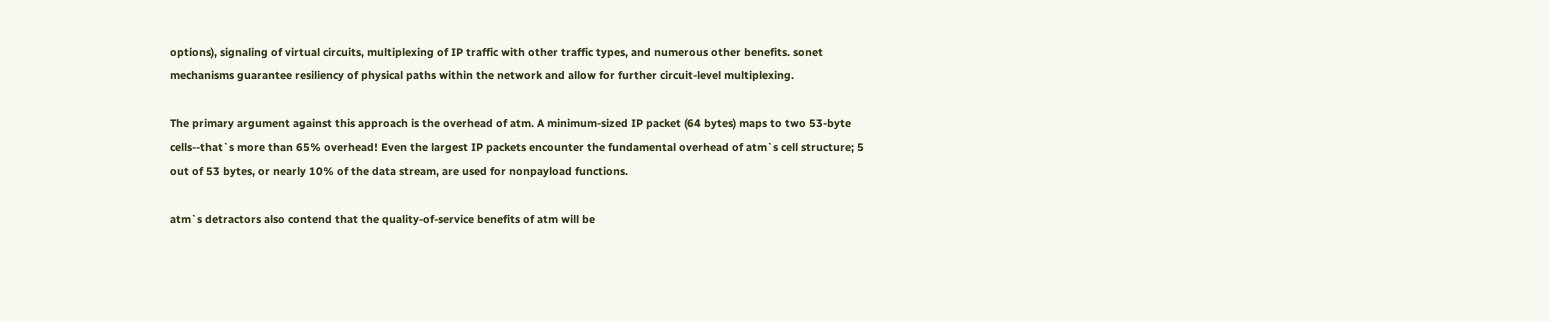options), signaling of virtual circuits, multiplexing of IP traffic with other traffic types, and numerous other benefits. sonet mechanisms guarantee resiliency of physical paths within the network and allow for further circuit-level multiplexing.

The primary argument against this approach is the overhead of atm. A minimum-sized IP packet (64 bytes) maps to two 53-byte cells--that`s more than 65% overhead! Even the largest IP packets encounter the fundamental overhead of atm`s cell structure; 5 out of 53 bytes, or nearly 10% of the data stream, are used for nonpayload functions.

atm`s detractors also contend that the quality-of-service benefits of atm will be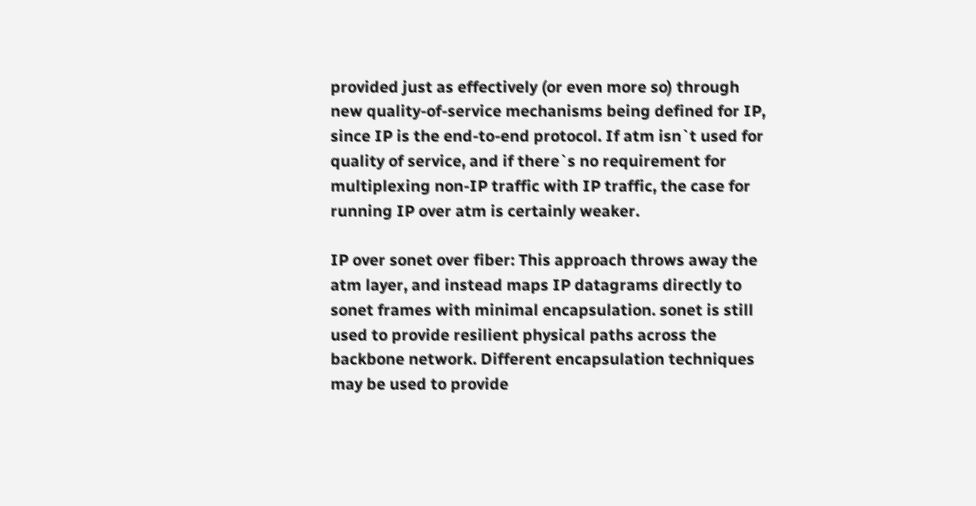provided just as effectively (or even more so) through new quality-of-service mechanisms being defined for IP, since IP is the end-to-end protocol. If atm isn`t used for quality of service, and if there`s no requirement for multiplexing non-IP traffic with IP traffic, the case for running IP over atm is certainly weaker.

IP over sonet over fiber: This approach throws away the atm layer, and instead maps IP datagrams directly to sonet frames with minimal encapsulation. sonet is still used to provide resilient physical paths across the backbone network. Different encapsulation techniques may be used to provide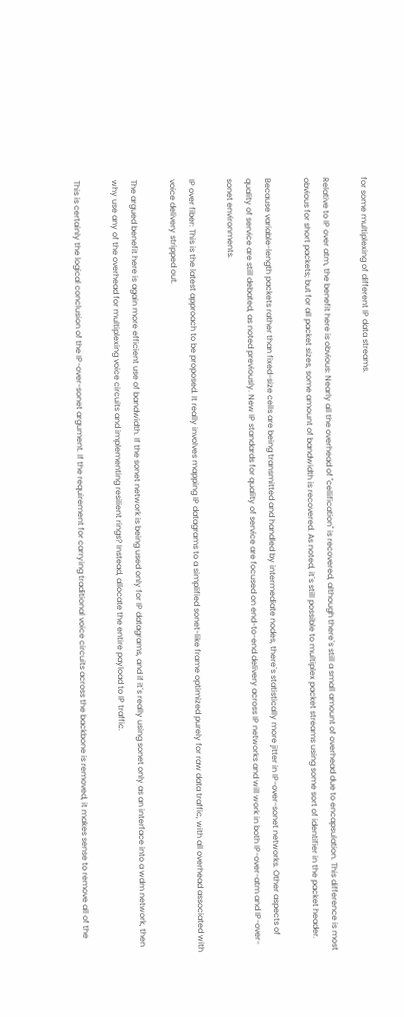for some multiplexing of different IP data streams.

Relative to IP over atm, the benefit here is obvious: Nearly all the overhead of "cellification" is recovered, although there`s still a small amount of overhead due to encapsulation. This difference is most obvious for short packets; but for all packet sizes, some amount of bandwidth is recovered. As noted, it`s still possible to multiplex packet streams using some sort of identifier in the packet header.

Because variable-length packets rather than fixed-size cells are being transmitted and handled by intermediate nodes, there`s statistically more jitter in IP-over-sonet networks. Other aspects of quality of service are still debated, as noted previously. New IP standards for quality of service are focused on end-to-end delivery across IP networks and will work in both IP-over-atm and IP-over-sonet environments.

IP over fiber: This is the latest approach to be proposed. It really involves mapping IP datagrams to a simplified sonet-like frame optimized purely for raw data traffic, with all overhead associated with voice delivery stripped out.

The argued benefit here is again more efficient use of bandwidth. If the sonet network is being used only for IP datagrams, and if it`s really using sonet only as an interface into a wdm network, then why use any of the overhead for multiplexing voice circuits and implementing resilient rings? Instead, allocate the entire payload to IP traffic.

This is certainly the logical conclusion of the IP-over-sonet argument. If the requirement for carrying traditional voice circuits across the backbone is removed, it makes sense to remove all of the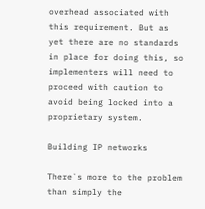overhead associated with this requirement. But as yet there are no standards in place for doing this, so implementers will need to proceed with caution to avoid being locked into a proprietary system.

Building IP networks

There`s more to the problem than simply the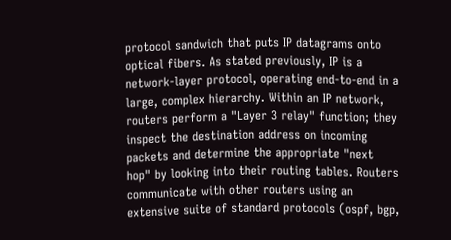protocol sandwich that puts IP datagrams onto optical fibers. As stated previously, IP is a network-layer protocol, operating end-to-end in a large, complex hierarchy. Within an IP network, routers perform a "Layer 3 relay" function; they inspect the destination address on incoming packets and determine the appropriate "next hop" by looking into their routing tables. Routers communicate with other routers using an extensive suite of standard protocols (ospf, bgp,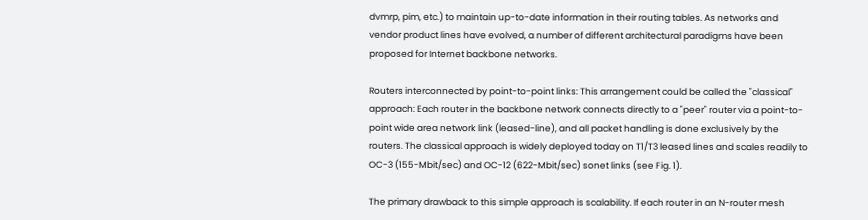dvmrp, pim, etc.) to maintain up-to-date information in their routing tables. As networks and vendor product lines have evolved, a number of different architectural paradigms have been proposed for Internet backbone networks.

Routers interconnected by point-to-point links: This arrangement could be called the "classical" approach: Each router in the backbone network connects directly to a "peer" router via a point-to-point wide area network link (leased-line), and all packet handling is done exclusively by the routers. The classical approach is widely deployed today on T1/T3 leased lines and scales readily to OC-3 (155-Mbit/sec) and OC-12 (622-Mbit/sec) sonet links (see Fig. 1).

The primary drawback to this simple approach is scalability. If each router in an N-router mesh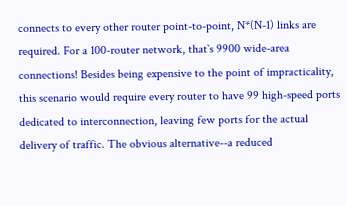connects to every other router point-to-point, N*(N-1) links are required. For a 100-router network, that`s 9900 wide-area connections! Besides being expensive to the point of impracticality, this scenario would require every router to have 99 high-speed ports dedicated to interconnection, leaving few ports for the actual delivery of traffic. The obvious alternative--a reduced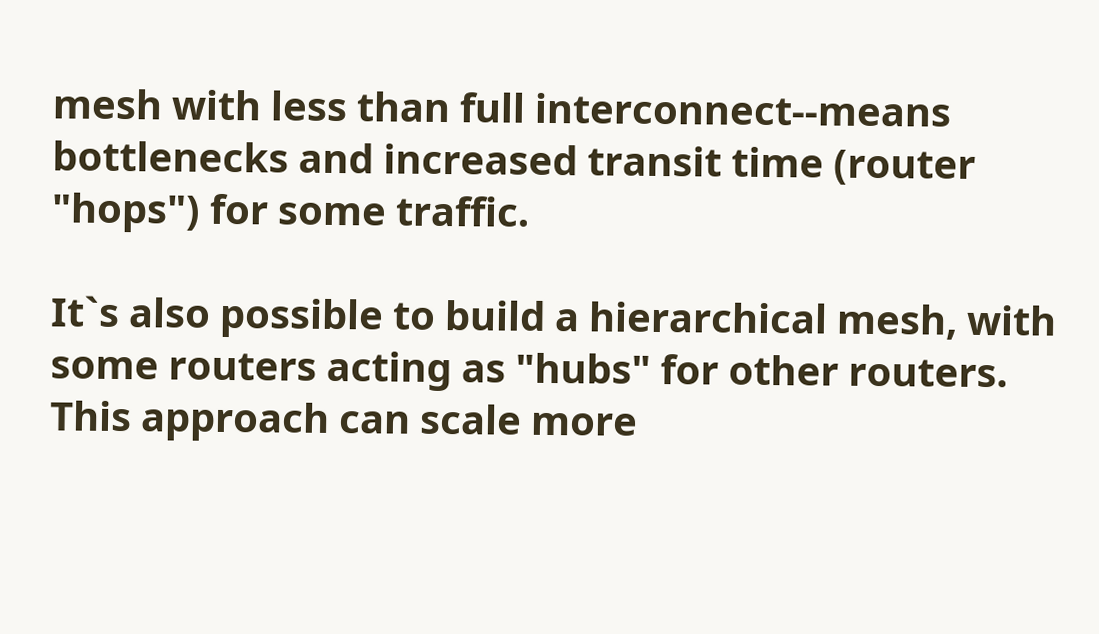mesh with less than full interconnect--means bottlenecks and increased transit time (router "hops") for some traffic.

It`s also possible to build a hierarchical mesh, with some routers acting as "hubs" for other routers. This approach can scale more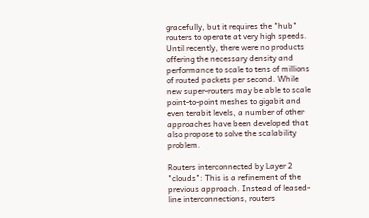gracefully, but it requires the "hub" routers to operate at very high speeds. Until recently, there were no products offering the necessary density and performance to scale to tens of millions of routed packets per second. While new super-routers may be able to scale point-to-point meshes to gigabit and even terabit levels, a number of other approaches have been developed that also propose to solve the scalability problem.

Routers interconnected by Layer 2 "clouds": This is a refinement of the previous approach. Instead of leased-line interconnections, routers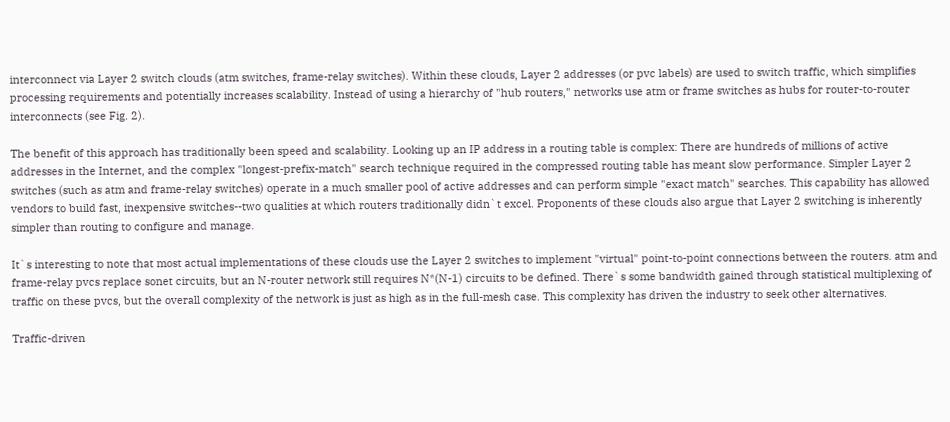interconnect via Layer 2 switch clouds (atm switches, frame-relay switches). Within these clouds, Layer 2 addresses (or pvc labels) are used to switch traffic, which simplifies processing requirements and potentially increases scalability. Instead of using a hierarchy of "hub routers," networks use atm or frame switches as hubs for router-to-router interconnects (see Fig. 2).

The benefit of this approach has traditionally been speed and scalability. Looking up an IP address in a routing table is complex: There are hundreds of millions of active addresses in the Internet, and the complex "longest-prefix-match" search technique required in the compressed routing table has meant slow performance. Simpler Layer 2 switches (such as atm and frame-relay switches) operate in a much smaller pool of active addresses and can perform simple "exact match" searches. This capability has allowed vendors to build fast, inexpensive switches--two qualities at which routers traditionally didn`t excel. Proponents of these clouds also argue that Layer 2 switching is inherently simpler than routing to configure and manage.

It`s interesting to note that most actual implementations of these clouds use the Layer 2 switches to implement "virtual" point-to-point connections between the routers. atm and frame-relay pvcs replace sonet circuits, but an N-router network still requires N*(N-1) circuits to be defined. There`s some bandwidth gained through statistical multiplexing of traffic on these pvcs, but the overall complexity of the network is just as high as in the full-mesh case. This complexity has driven the industry to seek other alternatives.

Traffic-driven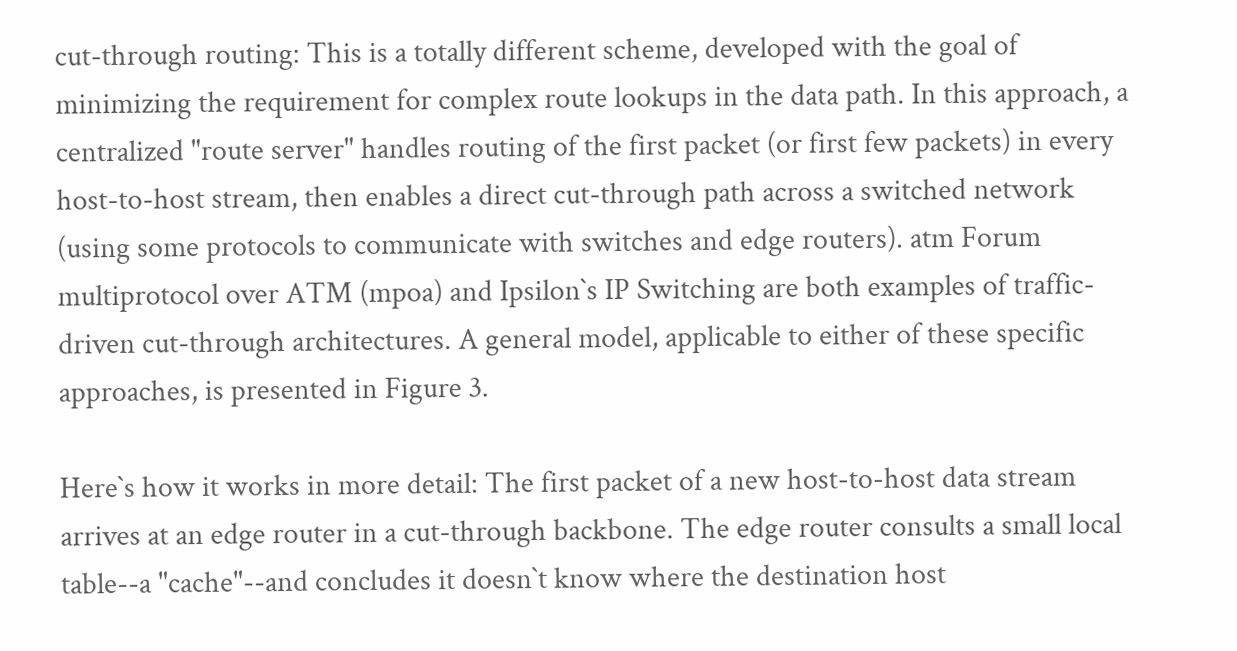cut-through routing: This is a totally different scheme, developed with the goal of minimizing the requirement for complex route lookups in the data path. In this approach, a centralized "route server" handles routing of the first packet (or first few packets) in every host-to-host stream, then enables a direct cut-through path across a switched network (using some protocols to communicate with switches and edge routers). atm Forum multiprotocol over ATM (mpoa) and Ipsilon`s IP Switching are both examples of traffic-driven cut-through architectures. A general model, applicable to either of these specific approaches, is presented in Figure 3.

Here`s how it works in more detail: The first packet of a new host-to-host data stream arrives at an edge router in a cut-through backbone. The edge router consults a small local table--a "cache"--and concludes it doesn`t know where the destination host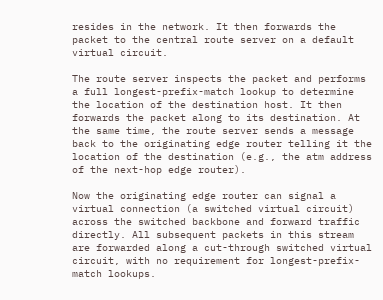resides in the network. It then forwards the packet to the central route server on a default virtual circuit.

The route server inspects the packet and performs a full longest-prefix-match lookup to determine the location of the destination host. It then forwards the packet along to its destination. At the same time, the route server sends a message back to the originating edge router telling it the location of the destination (e.g., the atm address of the next-hop edge router).

Now the originating edge router can signal a virtual connection (a switched virtual circuit) across the switched backbone and forward traffic directly. All subsequent packets in this stream are forwarded along a cut-through switched virtual circuit, with no requirement for longest-prefix-match lookups.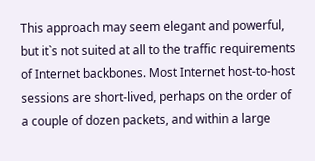This approach may seem elegant and powerful, but it`s not suited at all to the traffic requirements of Internet backbones. Most Internet host-to-host sessions are short-lived, perhaps on the order of a couple of dozen packets, and within a large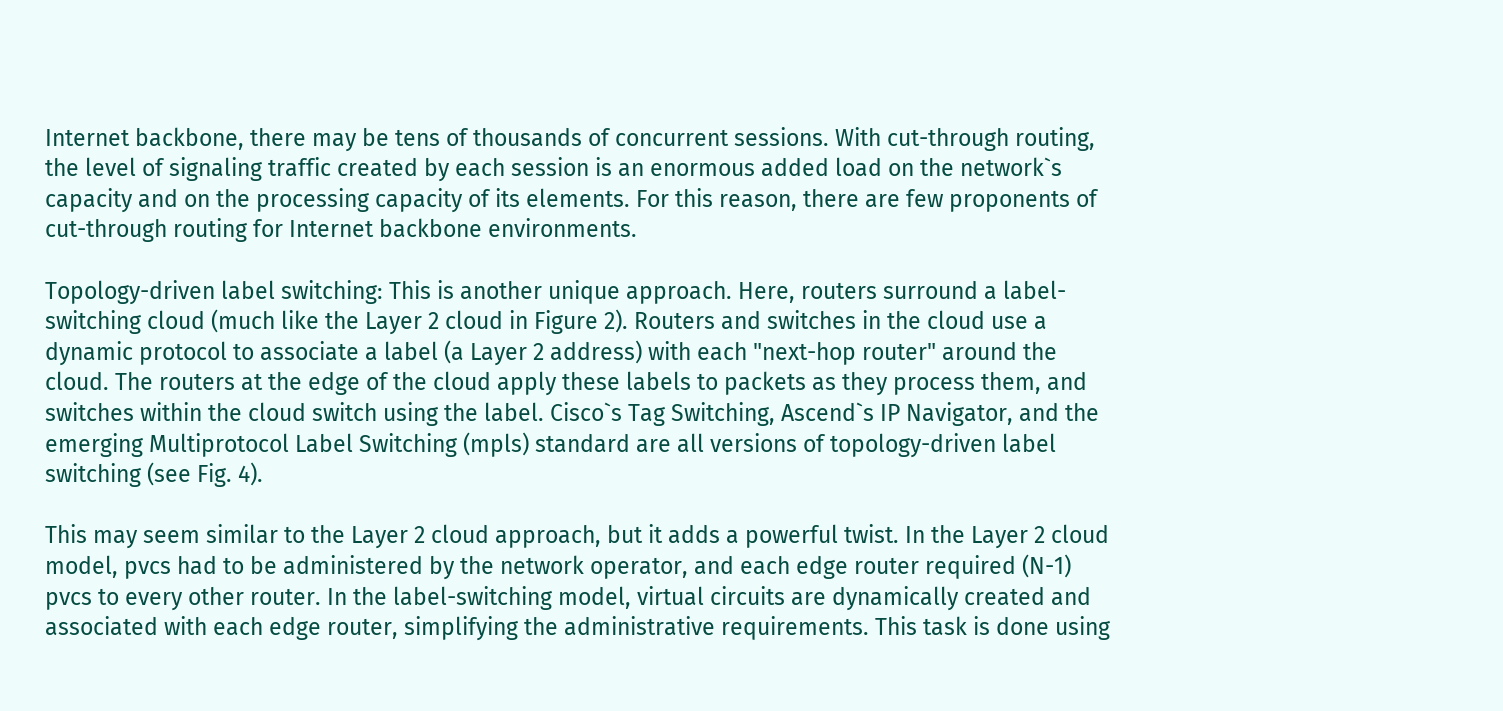Internet backbone, there may be tens of thousands of concurrent sessions. With cut-through routing, the level of signaling traffic created by each session is an enormous added load on the network`s capacity and on the processing capacity of its elements. For this reason, there are few proponents of cut-through routing for Internet backbone environments.

Topology-driven label switching: This is another unique approach. Here, routers surround a label-switching cloud (much like the Layer 2 cloud in Figure 2). Routers and switches in the cloud use a dynamic protocol to associate a label (a Layer 2 address) with each "next-hop router" around the cloud. The routers at the edge of the cloud apply these labels to packets as they process them, and switches within the cloud switch using the label. Cisco`s Tag Switching, Ascend`s IP Navigator, and the emerging Multiprotocol Label Switching (mpls) standard are all versions of topology-driven label switching (see Fig. 4).

This may seem similar to the Layer 2 cloud approach, but it adds a powerful twist. In the Layer 2 cloud model, pvcs had to be administered by the network operator, and each edge router required (N-1) pvcs to every other router. In the label-switching model, virtual circuits are dynamically created and associated with each edge router, simplifying the administrative requirements. This task is done using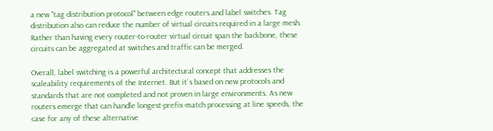a new "tag distribution protocol" between edge routers and label switches. Tag distribution also can reduce the number of virtual circuits required in a large mesh. Rather than having every router-to-router virtual circuit span the backbone, these circuits can be aggregated at switches and traffic can be merged.

Overall, label switching is a powerful architectural concept that addresses the scaleability requirements of the Internet. But it`s based on new protocols and standards that are not completed and not proven in large environments. As new routers emerge that can handle longest-prefix-match processing at line speeds, the case for any of these alternative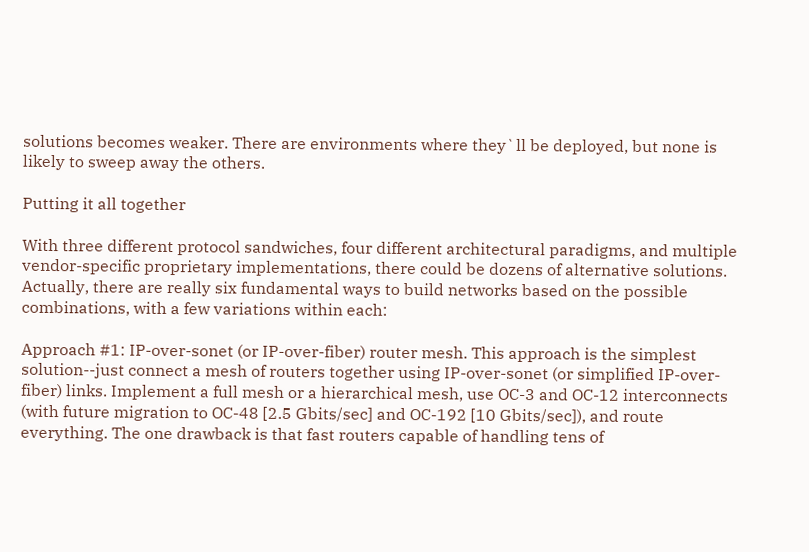solutions becomes weaker. There are environments where they`ll be deployed, but none is likely to sweep away the others.

Putting it all together

With three different protocol sandwiches, four different architectural paradigms, and multiple vendor-specific proprietary implementations, there could be dozens of alternative solutions. Actually, there are really six fundamental ways to build networks based on the possible combinations, with a few variations within each:

Approach #1: IP-over-sonet (or IP-over-fiber) router mesh. This approach is the simplest solution--just connect a mesh of routers together using IP-over-sonet (or simplified IP-over-fiber) links. Implement a full mesh or a hierarchical mesh, use OC-3 and OC-12 interconnects (with future migration to OC-48 [2.5 Gbits/sec] and OC-192 [10 Gbits/sec]), and route everything. The one drawback is that fast routers capable of handling tens of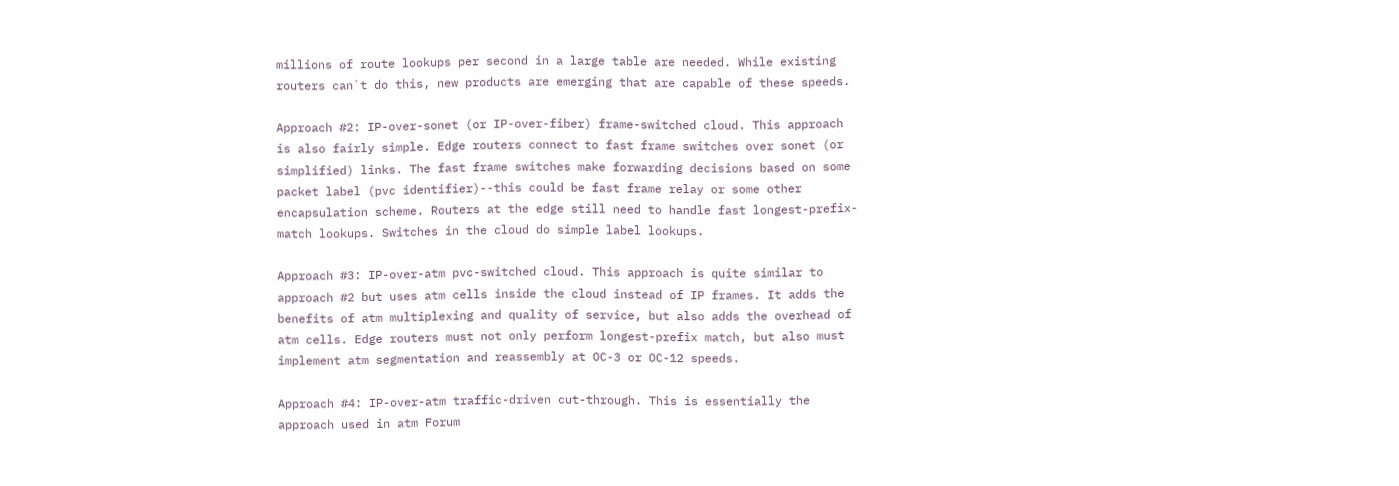millions of route lookups per second in a large table are needed. While existing routers can`t do this, new products are emerging that are capable of these speeds.

Approach #2: IP-over-sonet (or IP-over-fiber) frame-switched cloud. This approach is also fairly simple. Edge routers connect to fast frame switches over sonet (or simplified) links. The fast frame switches make forwarding decisions based on some packet label (pvc identifier)--this could be fast frame relay or some other encapsulation scheme. Routers at the edge still need to handle fast longest-prefix-match lookups. Switches in the cloud do simple label lookups.

Approach #3: IP-over-atm pvc-switched cloud. This approach is quite similar to approach #2 but uses atm cells inside the cloud instead of IP frames. It adds the benefits of atm multiplexing and quality of service, but also adds the overhead of atm cells. Edge routers must not only perform longest-prefix match, but also must implement atm segmentation and reassembly at OC-3 or OC-12 speeds.

Approach #4: IP-over-atm traffic-driven cut-through. This is essentially the approach used in atm Forum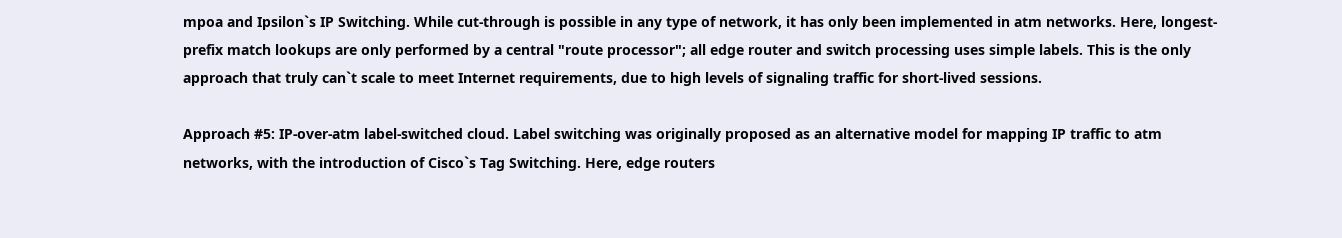mpoa and Ipsilon`s IP Switching. While cut-through is possible in any type of network, it has only been implemented in atm networks. Here, longest-prefix match lookups are only performed by a central "route processor"; all edge router and switch processing uses simple labels. This is the only approach that truly can`t scale to meet Internet requirements, due to high levels of signaling traffic for short-lived sessions.

Approach #5: IP-over-atm label-switched cloud. Label switching was originally proposed as an alternative model for mapping IP traffic to atm networks, with the introduction of Cisco`s Tag Switching. Here, edge routers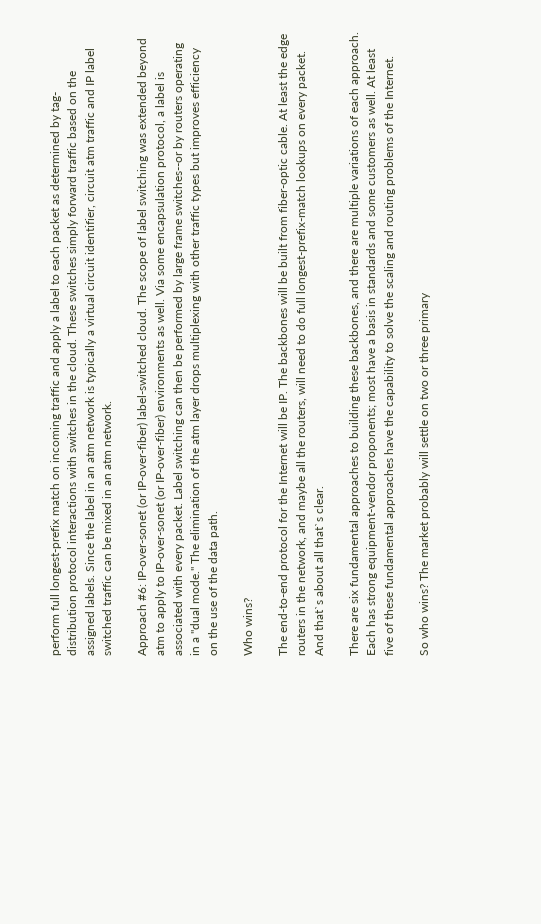perform full longest-prefix match on incoming traffic and apply a label to each packet as determined by tag-distribution protocol interactions with switches in the cloud. These switches simply forward traffic based on the assigned labels. Since the label in an atm network is typically a virtual circuit identifier, circuit atm traffic and IP label switched traffic can be mixed in an atm network.

Approach #6: IP-over-sonet (or IP-over-fiber) label-switched cloud. The scope of label switching was extended beyond atm to apply to IP-over-sonet (or IP-over-fiber) environments as well. Via some encapsulation protocol, a label is associated with every packet. Label switching can then be performed by large frame switches--or by routers operating in a "dual mode." The elimination of the atm layer drops multiplexing with other traffic types but improves efficiency on the use of the data path.

Who wins?

The end-to-end protocol for the Internet will be IP. The backbones will be built from fiber-optic cable. At least the edge routers in the network, and maybe all the routers, will need to do full longest-prefix-match lookups on every packet. And that`s about all that`s clear.

There are six fundamental approaches to building these backbones, and there are multiple variations of each approach. Each has strong equipment-vendor proponents; most have a basis in standards and some customers as well. At least five of these fundamental approaches have the capability to solve the scaling and routing problems of the Internet.

So who wins? The market probably will settle on two or three primary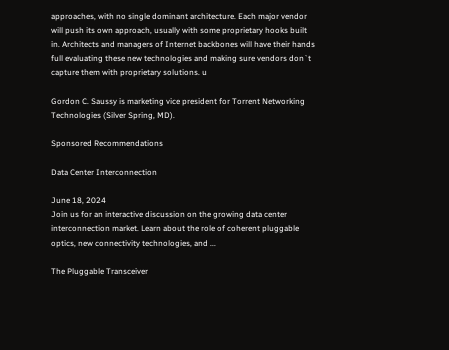approaches, with no single dominant architecture. Each major vendor will push its own approach, usually with some proprietary hooks built in. Architects and managers of Internet backbones will have their hands full evaluating these new technologies and making sure vendors don`t capture them with proprietary solutions. u

Gordon C. Saussy is marketing vice president for Torrent Networking Technologies (Silver Spring, MD).

Sponsored Recommendations

Data Center Interconnection

June 18, 2024
Join us for an interactive discussion on the growing data center interconnection market. Learn about the role of coherent pluggable optics, new connectivity technologies, and ...

The Pluggable Transceiver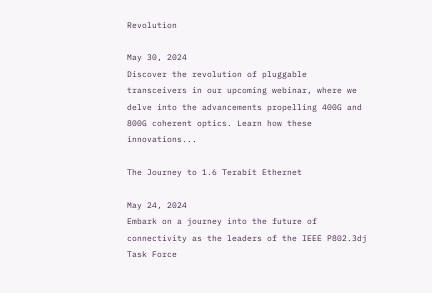Revolution

May 30, 2024
Discover the revolution of pluggable transceivers in our upcoming webinar, where we delve into the advancements propelling 400G and 800G coherent optics. Learn how these innovations...

The Journey to 1.6 Terabit Ethernet

May 24, 2024
Embark on a journey into the future of connectivity as the leaders of the IEEE P802.3dj Task Force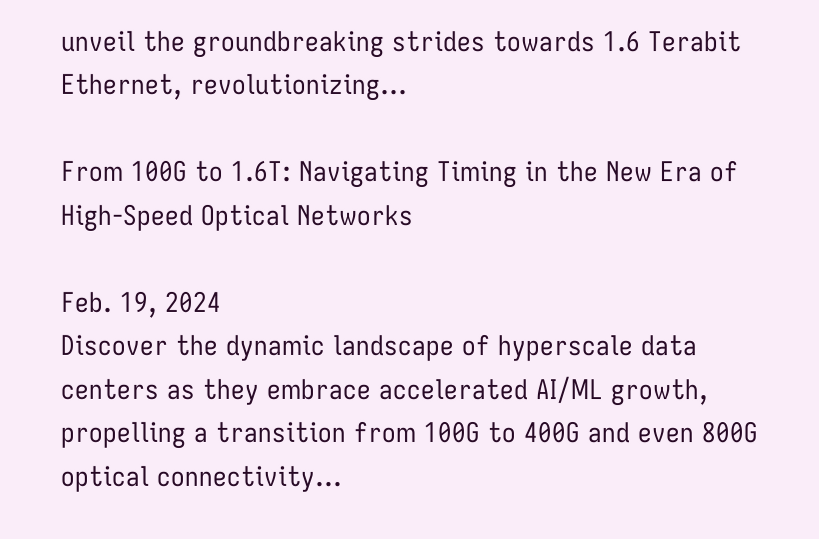unveil the groundbreaking strides towards 1.6 Terabit Ethernet, revolutionizing...

From 100G to 1.6T: Navigating Timing in the New Era of High-Speed Optical Networks

Feb. 19, 2024
Discover the dynamic landscape of hyperscale data centers as they embrace accelerated AI/ML growth, propelling a transition from 100G to 400G and even 800G optical connectivity...